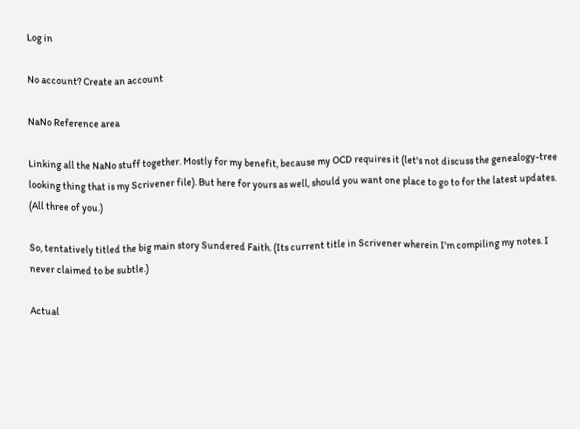Log in

No account? Create an account

NaNo Reference area

Linking all the NaNo stuff together. Mostly for my benefit, because my OCD requires it (let's not discuss the genealogy-tree looking thing that is my Scrivener file). But here for yours as well, should you want one place to go to for the latest updates. (All three of you.)

So, tentatively titled the big main story Sundered Faith. (Its current title in Scrivener wherein I'm compiling my notes. I never claimed to be subtle.)

Actual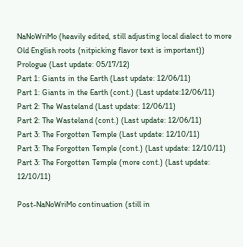NaNoWriMo (heavily edited, still adjusting local dialect to more Old English roots (nitpicking flavor text is important))
Prologue (Last update: 05/17/12)
Part 1: Giants in the Earth (Last update: 12/06/11)
Part 1: Giants in the Earth (cont.) (Last update:12/06/11)
Part 2: The Wasteland (Last update: 12/06/11)
Part 2: The Wasteland (cont.) (Last update: 12/06/11)
Part 3: The Forgotten Temple (Last update: 12/10/11)
Part 3: The Forgotten Temple (cont.) (Last update: 12/10/11)
Part 3: The Forgotten Temple (more cont.) (Last update: 12/10/11)

Post-NaNoWriMo continuation (still in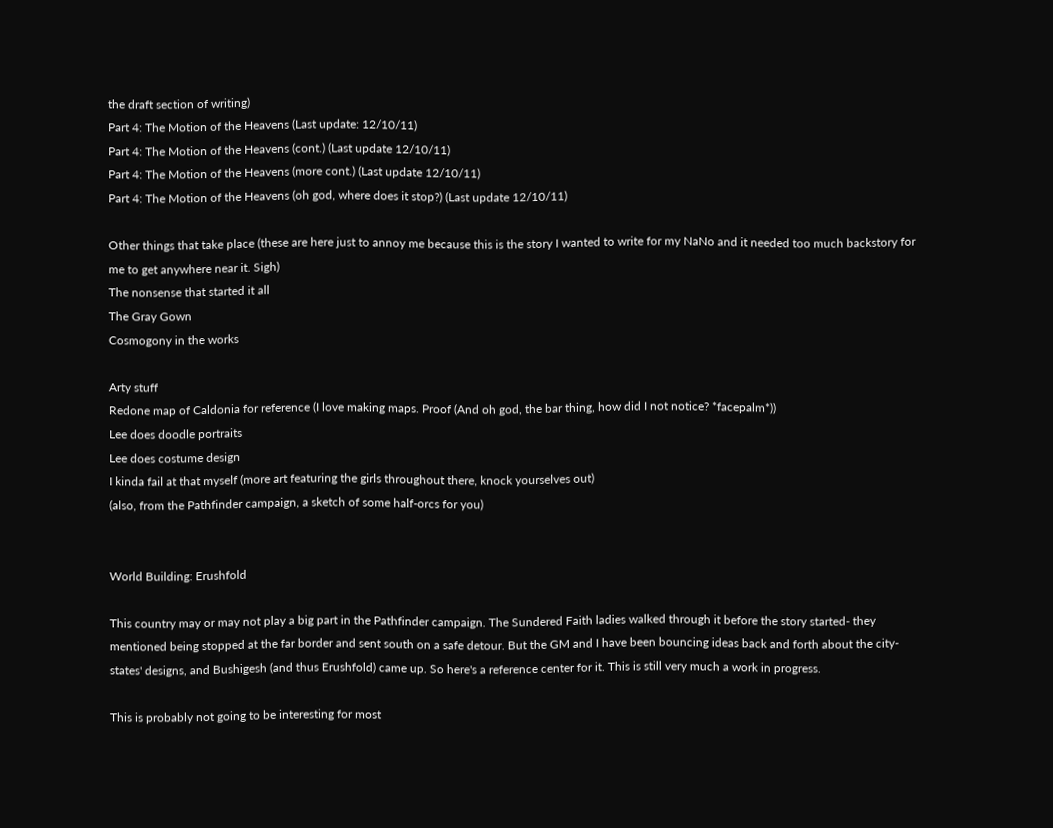the draft section of writing)
Part 4: The Motion of the Heavens (Last update: 12/10/11)
Part 4: The Motion of the Heavens (cont.) (Last update 12/10/11)
Part 4: The Motion of the Heavens (more cont.) (Last update 12/10/11)
Part 4: The Motion of the Heavens (oh god, where does it stop?) (Last update 12/10/11)

Other things that take place (these are here just to annoy me because this is the story I wanted to write for my NaNo and it needed too much backstory for me to get anywhere near it. Sigh)
The nonsense that started it all
The Gray Gown
Cosmogony in the works

Arty stuff
Redone map of Caldonia for reference (I love making maps. Proof (And oh god, the bar thing, how did I not notice? *facepalm*))
Lee does doodle portraits
Lee does costume design
I kinda fail at that myself (more art featuring the girls throughout there, knock yourselves out)
(also, from the Pathfinder campaign, a sketch of some half-orcs for you)


World Building: Erushfold

This country may or may not play a big part in the Pathfinder campaign. The Sundered Faith ladies walked through it before the story started- they mentioned being stopped at the far border and sent south on a safe detour. But the GM and I have been bouncing ideas back and forth about the city-states' designs, and Bushigesh (and thus Erushfold) came up. So here's a reference center for it. This is still very much a work in progress.

This is probably not going to be interesting for most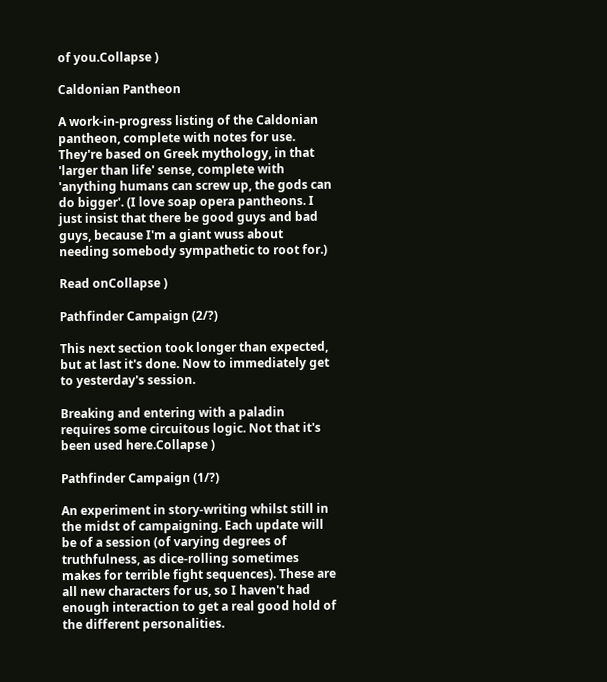of you.Collapse )

Caldonian Pantheon

A work-in-progress listing of the Caldonian pantheon, complete with notes for use. They're based on Greek mythology, in that 'larger than life' sense, complete with 'anything humans can screw up, the gods can do bigger'. (I love soap opera pantheons. I just insist that there be good guys and bad guys, because I'm a giant wuss about needing somebody sympathetic to root for.)

Read onCollapse )

Pathfinder Campaign (2/?)

This next section took longer than expected, but at last it's done. Now to immediately get to yesterday's session.

Breaking and entering with a paladin requires some circuitous logic. Not that it's been used here.Collapse )

Pathfinder Campaign (1/?)

An experiment in story-writing whilst still in the midst of campaigning. Each update will be of a session (of varying degrees of truthfulness, as dice-rolling sometimes makes for terrible fight sequences). These are all new characters for us, so I haven't had enough interaction to get a real good hold of the different personalities.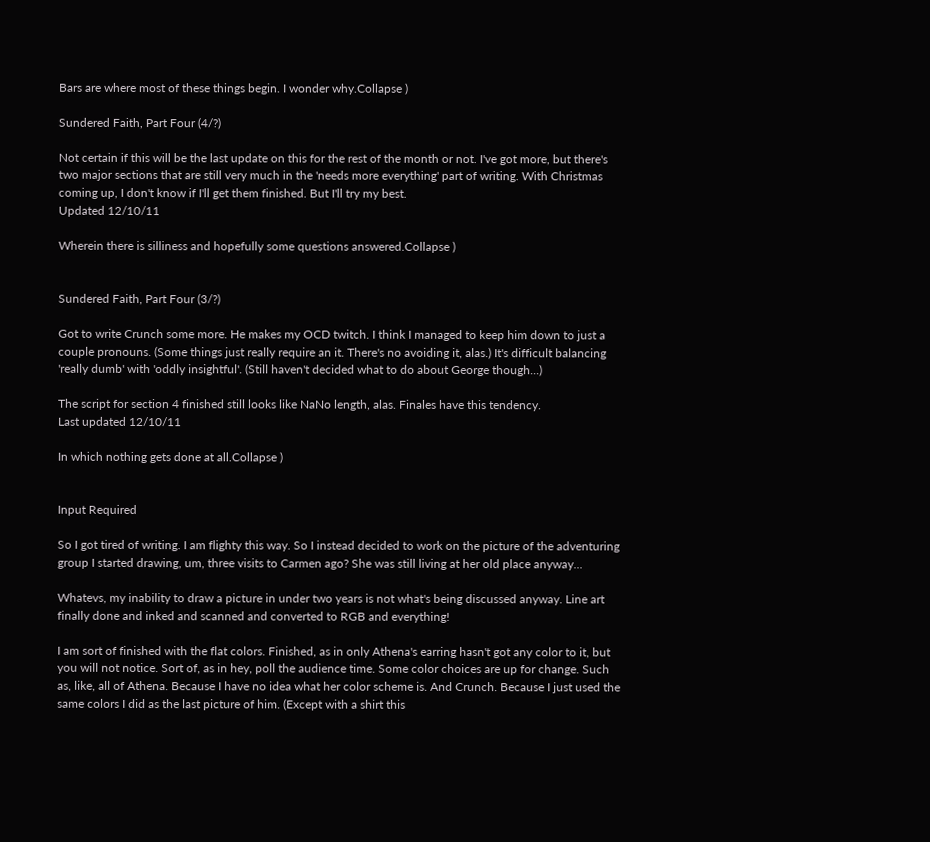Bars are where most of these things begin. I wonder why.Collapse )

Sundered Faith, Part Four (4/?)

Not certain if this will be the last update on this for the rest of the month or not. I've got more, but there's two major sections that are still very much in the 'needs more everything' part of writing. With Christmas coming up, I don't know if I'll get them finished. But I'll try my best.
Updated 12/10/11

Wherein there is silliness and hopefully some questions answered.Collapse )


Sundered Faith, Part Four (3/?)

Got to write Crunch some more. He makes my OCD twitch. I think I managed to keep him down to just a couple pronouns. (Some things just really require an it. There's no avoiding it, alas.) It's difficult balancing 'really dumb' with 'oddly insightful'. (Still haven't decided what to do about George though...)

The script for section 4 finished still looks like NaNo length, alas. Finales have this tendency.
Last updated 12/10/11

In which nothing gets done at all.Collapse )


Input Required

So I got tired of writing. I am flighty this way. So I instead decided to work on the picture of the adventuring group I started drawing, um, three visits to Carmen ago? She was still living at her old place anyway...

Whatevs, my inability to draw a picture in under two years is not what's being discussed anyway. Line art finally done and inked and scanned and converted to RGB and everything!

I am sort of finished with the flat colors. Finished, as in only Athena's earring hasn't got any color to it, but you will not notice. Sort of, as in hey, poll the audience time. Some color choices are up for change. Such as, like, all of Athena. Because I have no idea what her color scheme is. And Crunch. Because I just used the same colors I did as the last picture of him. (Except with a shirt this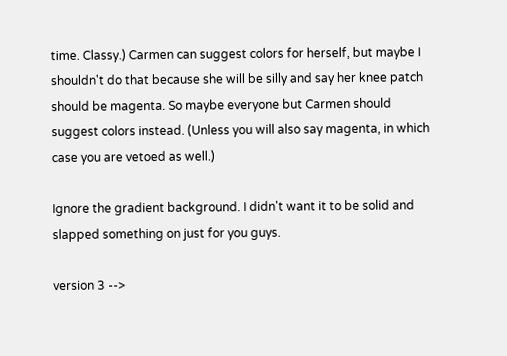time. Classy.) Carmen can suggest colors for herself, but maybe I shouldn't do that because she will be silly and say her knee patch should be magenta. So maybe everyone but Carmen should suggest colors instead. (Unless you will also say magenta, in which case you are vetoed as well.)

Ignore the gradient background. I didn't want it to be solid and slapped something on just for you guys.

version 3 -->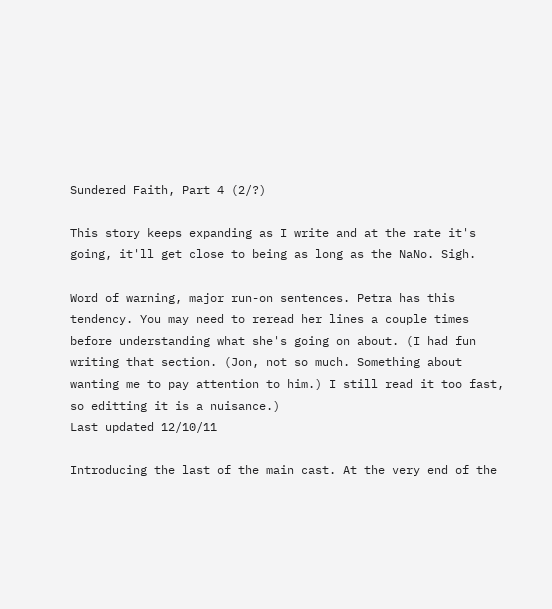Sundered Faith, Part 4 (2/?)

This story keeps expanding as I write and at the rate it's going, it'll get close to being as long as the NaNo. Sigh.

Word of warning, major run-on sentences. Petra has this tendency. You may need to reread her lines a couple times before understanding what she's going on about. (I had fun writing that section. (Jon, not so much. Something about wanting me to pay attention to him.) I still read it too fast, so editting it is a nuisance.)
Last updated 12/10/11

Introducing the last of the main cast. At the very end of the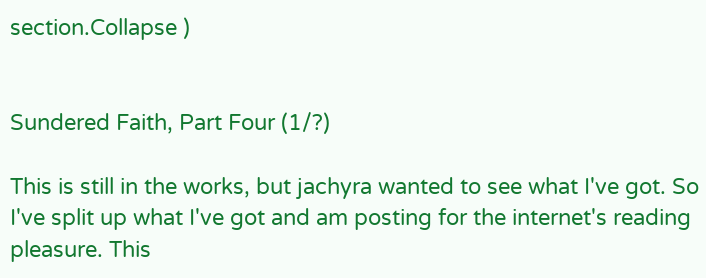section.Collapse )


Sundered Faith, Part Four (1/?)

This is still in the works, but jachyra wanted to see what I've got. So I've split up what I've got and am posting for the internet's reading pleasure. This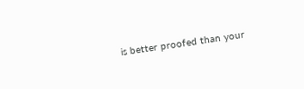is better proofed than your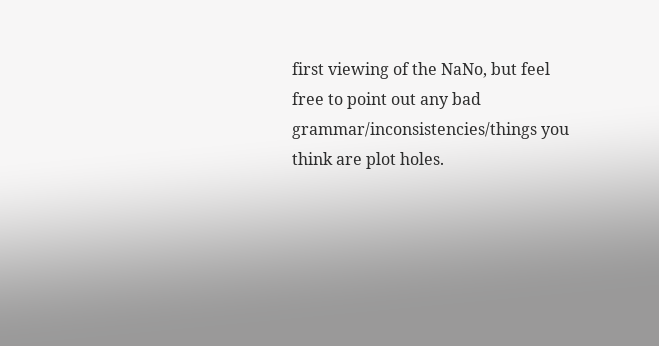first viewing of the NaNo, but feel free to point out any bad grammar/inconsistencies/things you think are plot holes.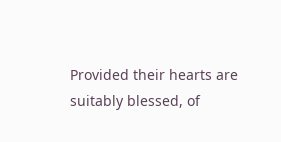Provided their hearts are suitably blessed, of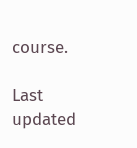course.

Last updated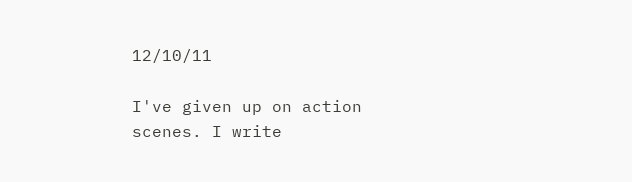12/10/11

I've given up on action scenes. I write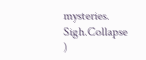mysteries. Sigh.Collapse )